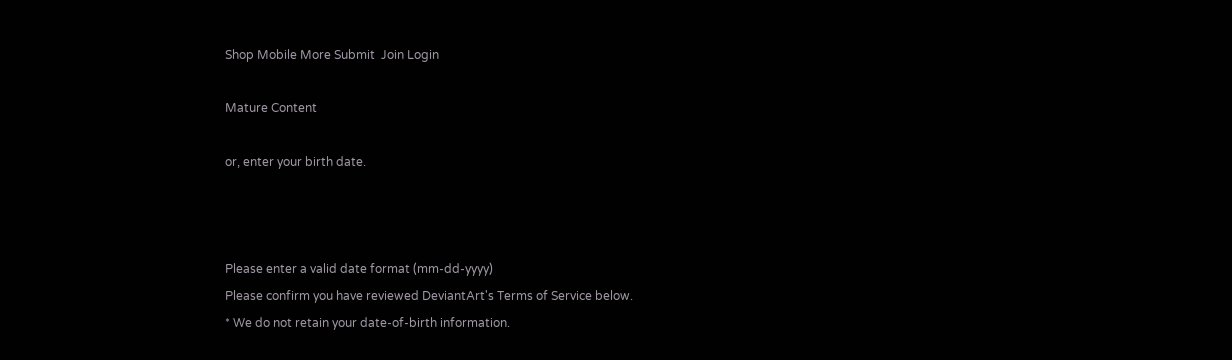Shop Mobile More Submit  Join Login

Mature Content

or, enter your birth date.



Please enter a valid date format (mm-dd-yyyy)
Please confirm you have reviewed DeviantArt's Terms of Service below.
* We do not retain your date-of-birth information.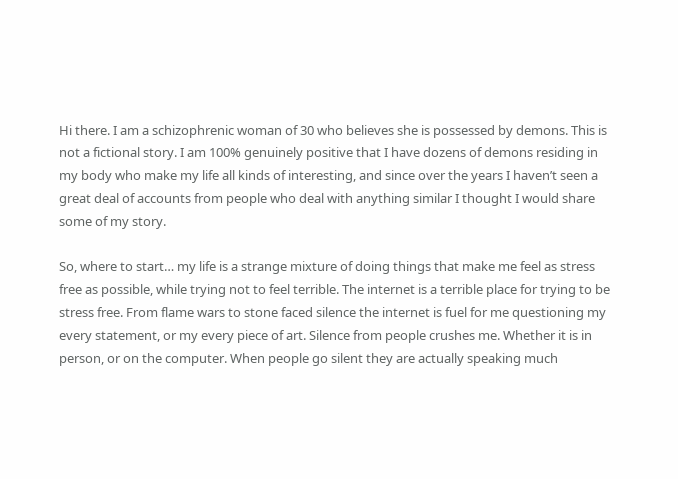Hi there. I am a schizophrenic woman of 30 who believes she is possessed by demons. This is not a fictional story. I am 100% genuinely positive that I have dozens of demons residing in my body who make my life all kinds of interesting, and since over the years I haven’t seen a great deal of accounts from people who deal with anything similar I thought I would share some of my story.

So, where to start… my life is a strange mixture of doing things that make me feel as stress free as possible, while trying not to feel terrible. The internet is a terrible place for trying to be stress free. From flame wars to stone faced silence the internet is fuel for me questioning my every statement, or my every piece of art. Silence from people crushes me. Whether it is in person, or on the computer. When people go silent they are actually speaking much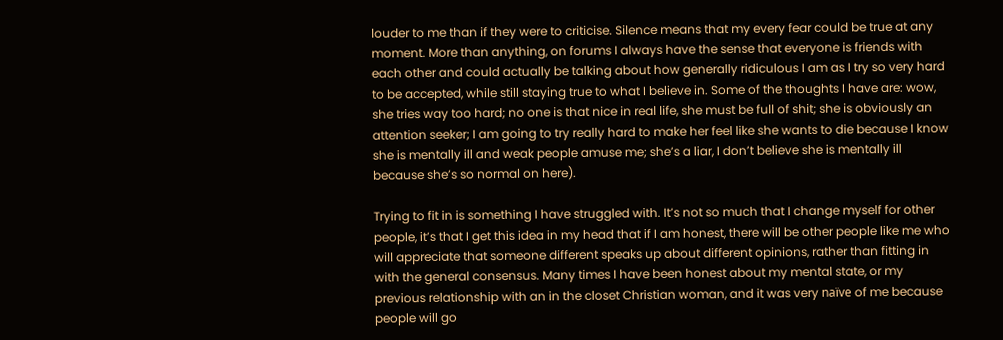louder to me than if they were to criticise. Silence means that my every fear could be true at any moment. More than anything, on forums I always have the sense that everyone is friends with each other and could actually be talking about how generally ridiculous I am as I try so very hard to be accepted, while still staying true to what I believe in. Some of the thoughts I have are: wow, she tries way too hard; no one is that nice in real life, she must be full of shit; she is obviously an attention seeker; I am going to try really hard to make her feel like she wants to die because I know she is mentally ill and weak people amuse me; she’s a liar, I don’t believe she is mentally ill because she’s so normal on here).

Trying to fit in is something I have struggled with. It’s not so much that I change myself for other people, it’s that I get this idea in my head that if I am honest, there will be other people like me who will appreciate that someone different speaks up about different opinions, rather than fitting in with the general consensus. Many times I have been honest about my mental state, or my previous relationship with an in the closet Christian woman, and it was very naïve of me because people will go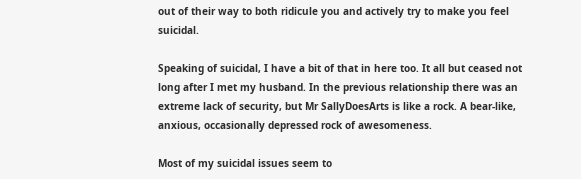out of their way to both ridicule you and actively try to make you feel suicidal.

Speaking of suicidal, I have a bit of that in here too. It all but ceased not long after I met my husband. In the previous relationship there was an extreme lack of security, but Mr SallyDoesArts is like a rock. A bear-like, anxious, occasionally depressed rock of awesomeness.

Most of my suicidal issues seem to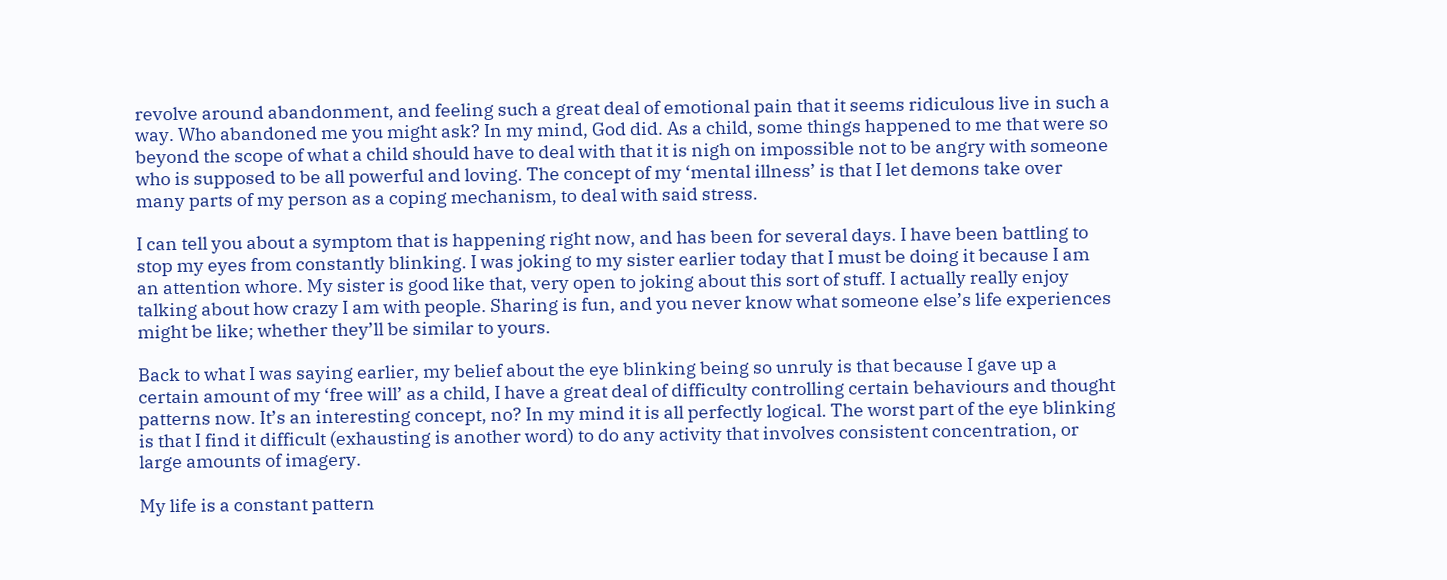revolve around abandonment, and feeling such a great deal of emotional pain that it seems ridiculous live in such a way. Who abandoned me you might ask? In my mind, God did. As a child, some things happened to me that were so beyond the scope of what a child should have to deal with that it is nigh on impossible not to be angry with someone who is supposed to be all powerful and loving. The concept of my ‘mental illness’ is that I let demons take over many parts of my person as a coping mechanism, to deal with said stress.

I can tell you about a symptom that is happening right now, and has been for several days. I have been battling to stop my eyes from constantly blinking. I was joking to my sister earlier today that I must be doing it because I am an attention whore. My sister is good like that, very open to joking about this sort of stuff. I actually really enjoy talking about how crazy I am with people. Sharing is fun, and you never know what someone else’s life experiences might be like; whether they’ll be similar to yours.

Back to what I was saying earlier, my belief about the eye blinking being so unruly is that because I gave up a certain amount of my ‘free will’ as a child, I have a great deal of difficulty controlling certain behaviours and thought patterns now. It’s an interesting concept, no? In my mind it is all perfectly logical. The worst part of the eye blinking is that I find it difficult (exhausting is another word) to do any activity that involves consistent concentration, or large amounts of imagery.

My life is a constant pattern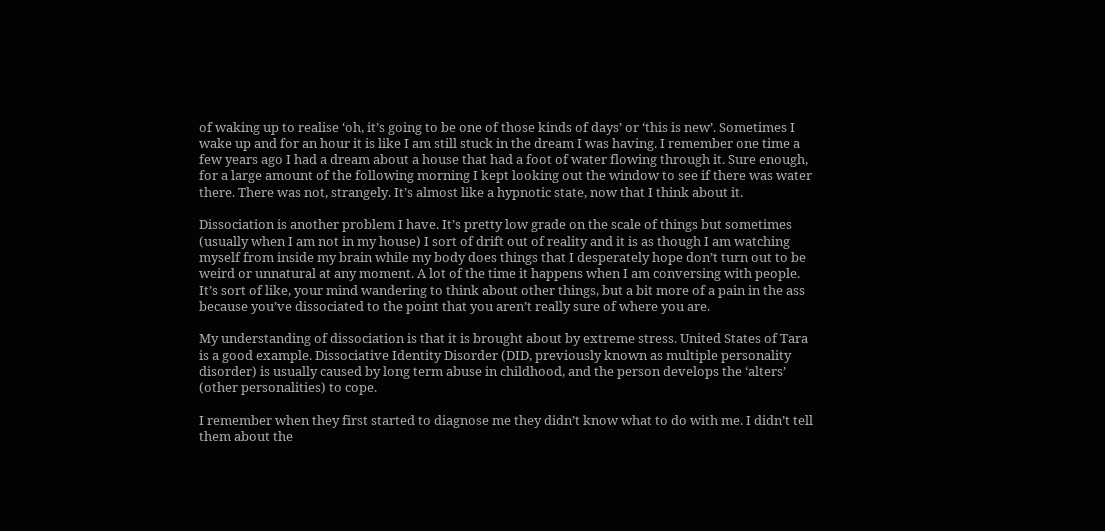of waking up to realise ‘oh, it’s going to be one of those kinds of days’ or ‘this is new’. Sometimes I wake up and for an hour it is like I am still stuck in the dream I was having. I remember one time a few years ago I had a dream about a house that had a foot of water flowing through it. Sure enough, for a large amount of the following morning I kept looking out the window to see if there was water there. There was not, strangely. It’s almost like a hypnotic state, now that I think about it.

Dissociation is another problem I have. It’s pretty low grade on the scale of things but sometimes (usually when I am not in my house) I sort of drift out of reality and it is as though I am watching myself from inside my brain while my body does things that I desperately hope don’t turn out to be weird or unnatural at any moment. A lot of the time it happens when I am conversing with people. It’s sort of like, your mind wandering to think about other things, but a bit more of a pain in the ass because you’ve dissociated to the point that you aren’t really sure of where you are.

My understanding of dissociation is that it is brought about by extreme stress. United States of Tara is a good example. Dissociative Identity Disorder (DID, previously known as multiple personality disorder) is usually caused by long term abuse in childhood, and the person develops the ‘alters’ (other personalities) to cope.

I remember when they first started to diagnose me they didn’t know what to do with me. I didn’t tell them about the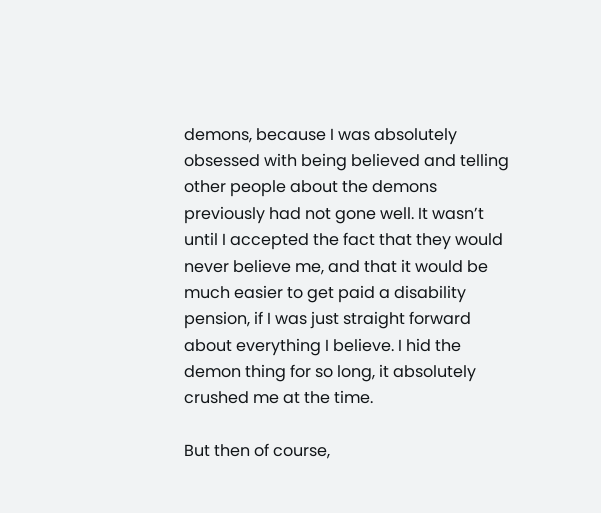demons, because I was absolutely obsessed with being believed and telling other people about the demons previously had not gone well. It wasn’t until I accepted the fact that they would never believe me, and that it would be much easier to get paid a disability pension, if I was just straight forward about everything I believe. I hid the demon thing for so long, it absolutely crushed me at the time.

But then of course,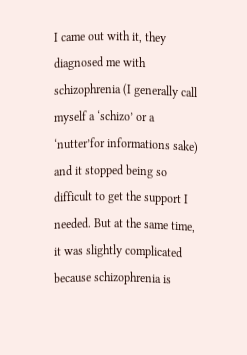I came out with it, they diagnosed me with schizophrenia (I generally call myself a ‘schizo’ or a ‘nutter’for informations sake) and it stopped being so difficult to get the support I needed. But at the same time, it was slightly complicated because schizophrenia is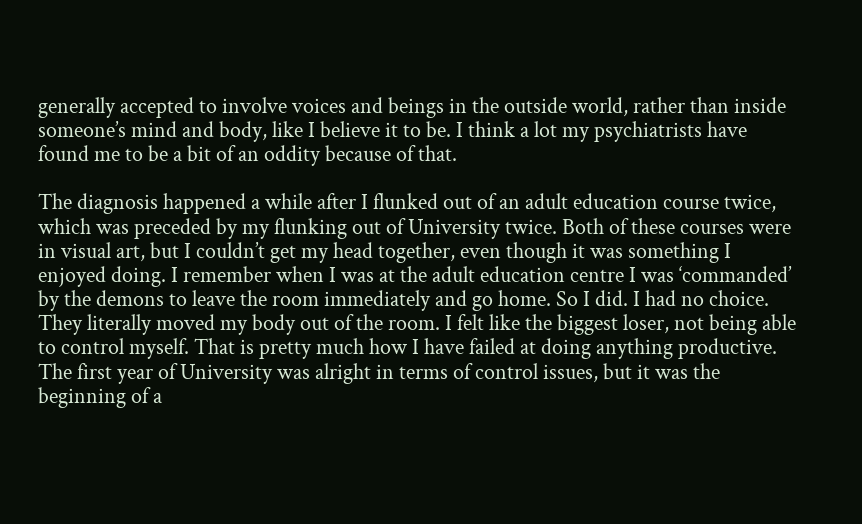generally accepted to involve voices and beings in the outside world, rather than inside someone’s mind and body, like I believe it to be. I think a lot my psychiatrists have found me to be a bit of an oddity because of that.

The diagnosis happened a while after I flunked out of an adult education course twice, which was preceded by my flunking out of University twice. Both of these courses were in visual art, but I couldn’t get my head together, even though it was something I enjoyed doing. I remember when I was at the adult education centre I was ‘commanded’ by the demons to leave the room immediately and go home. So I did. I had no choice. They literally moved my body out of the room. I felt like the biggest loser, not being able to control myself. That is pretty much how I have failed at doing anything productive.
The first year of University was alright in terms of control issues, but it was the beginning of a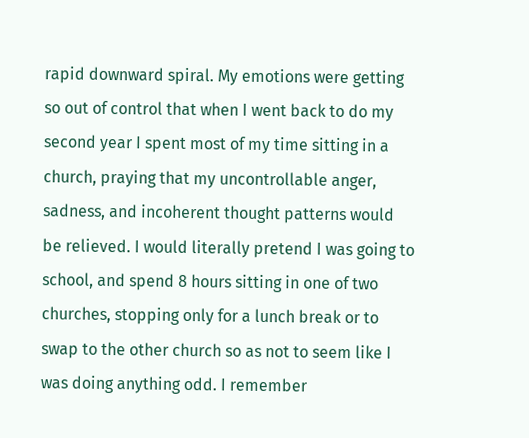rapid downward spiral. My emotions were getting so out of control that when I went back to do my second year I spent most of my time sitting in a church, praying that my uncontrollable anger, sadness, and incoherent thought patterns would be relieved. I would literally pretend I was going to school, and spend 8 hours sitting in one of two churches, stopping only for a lunch break or to swap to the other church so as not to seem like I was doing anything odd. I remember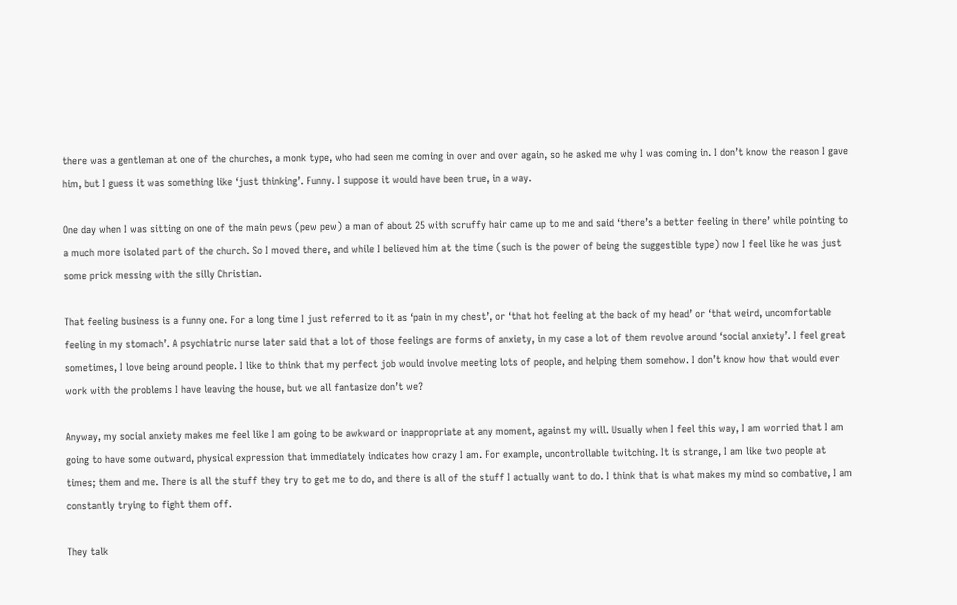there was a gentleman at one of the churches, a monk type, who had seen me coming in over and over again, so he asked me why I was coming in. I don’t know the reason I gave him, but I guess it was something like ‘just thinking’. Funny. I suppose it would have been true, in a way.

One day when I was sitting on one of the main pews (pew pew) a man of about 25 with scruffy hair came up to me and said ‘there’s a better feeling in there’ while pointing to a much more isolated part of the church. So I moved there, and while I believed him at the time (such is the power of being the suggestible type) now I feel like he was just some prick messing with the silly Christian.

That feeling business is a funny one. For a long time I just referred to it as ‘pain in my chest’, or ‘that hot feeling at the back of my head’ or ‘that weird, uncomfortable feeling in my stomach’. A psychiatric nurse later said that a lot of those feelings are forms of anxiety, in my case a lot of them revolve around ‘social anxiety’. I feel great sometimes, I love being around people. I like to think that my perfect job would involve meeting lots of people, and helping them somehow. I don’t know how that would ever work with the problems I have leaving the house, but we all fantasize don’t we?

Anyway, my social anxiety makes me feel like I am going to be awkward or inappropriate at any moment, against my will. Usually when I feel this way, I am worried that I am going to have some outward, physical expression that immediately indicates how crazy I am. For example, uncontrollable twitching. It is strange, I am like two people at times; them and me. There is all the stuff they try to get me to do, and there is all of the stuff I actually want to do. I think that is what makes my mind so combative, I am constantly trying to fight them off.

They talk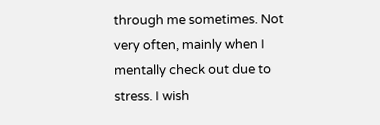through me sometimes. Not very often, mainly when I mentally check out due to stress. I wish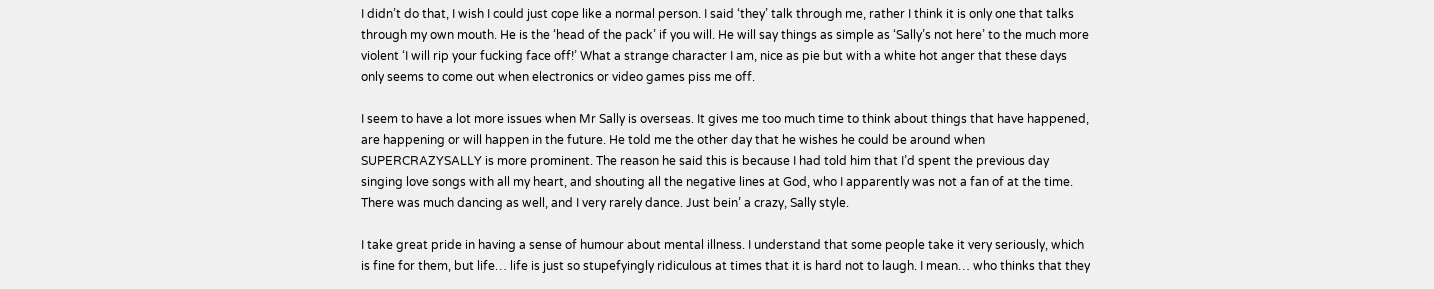I didn’t do that, I wish I could just cope like a normal person. I said ‘they’ talk through me, rather I think it is only one that talks through my own mouth. He is the ‘head of the pack’ if you will. He will say things as simple as ‘Sally’s not here’ to the much more violent ‘I will rip your fucking face off!’ What a strange character I am, nice as pie but with a white hot anger that these days only seems to come out when electronics or video games piss me off.

I seem to have a lot more issues when Mr Sally is overseas. It gives me too much time to think about things that have happened, are happening or will happen in the future. He told me the other day that he wishes he could be around when SUPERCRAZYSALLY is more prominent. The reason he said this is because I had told him that I’d spent the previous day singing love songs with all my heart, and shouting all the negative lines at God, who I apparently was not a fan of at the time. There was much dancing as well, and I very rarely dance. Just bein’ a crazy, Sally style.

I take great pride in having a sense of humour about mental illness. I understand that some people take it very seriously, which is fine for them, but life… life is just so stupefyingly ridiculous at times that it is hard not to laugh. I mean… who thinks that they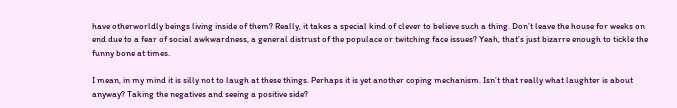have otherworldly beings living inside of them? Really, it takes a special kind of clever to believe such a thing. Don’t leave the house for weeks on end due to a fear of social awkwardness, a general distrust of the populace or twitching face issues? Yeah, that’s just bizarre enough to tickle the funny bone at times.

I mean, in my mind it is silly not to laugh at these things. Perhaps it is yet another coping mechanism. Isn’t that really what laughter is about anyway? Taking the negatives and seeing a positive side?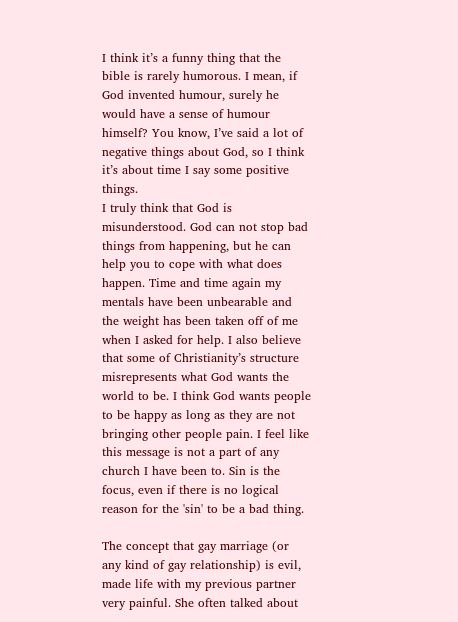I think it’s a funny thing that the bible is rarely humorous. I mean, if God invented humour, surely he would have a sense of humour himself? You know, I’ve said a lot of negative things about God, so I think it’s about time I say some positive things.
I truly think that God is misunderstood. God can not stop bad things from happening, but he can help you to cope with what does happen. Time and time again my mentals have been unbearable and the weight has been taken off of me when I asked for help. I also believe that some of Christianity’s structure misrepresents what God wants the world to be. I think God wants people to be happy as long as they are not bringing other people pain. I feel like this message is not a part of any church I have been to. Sin is the focus, even if there is no logical reason for the 'sin' to be a bad thing.

The concept that gay marriage (or any kind of gay relationship) is evil, made life with my previous partner very painful. She often talked about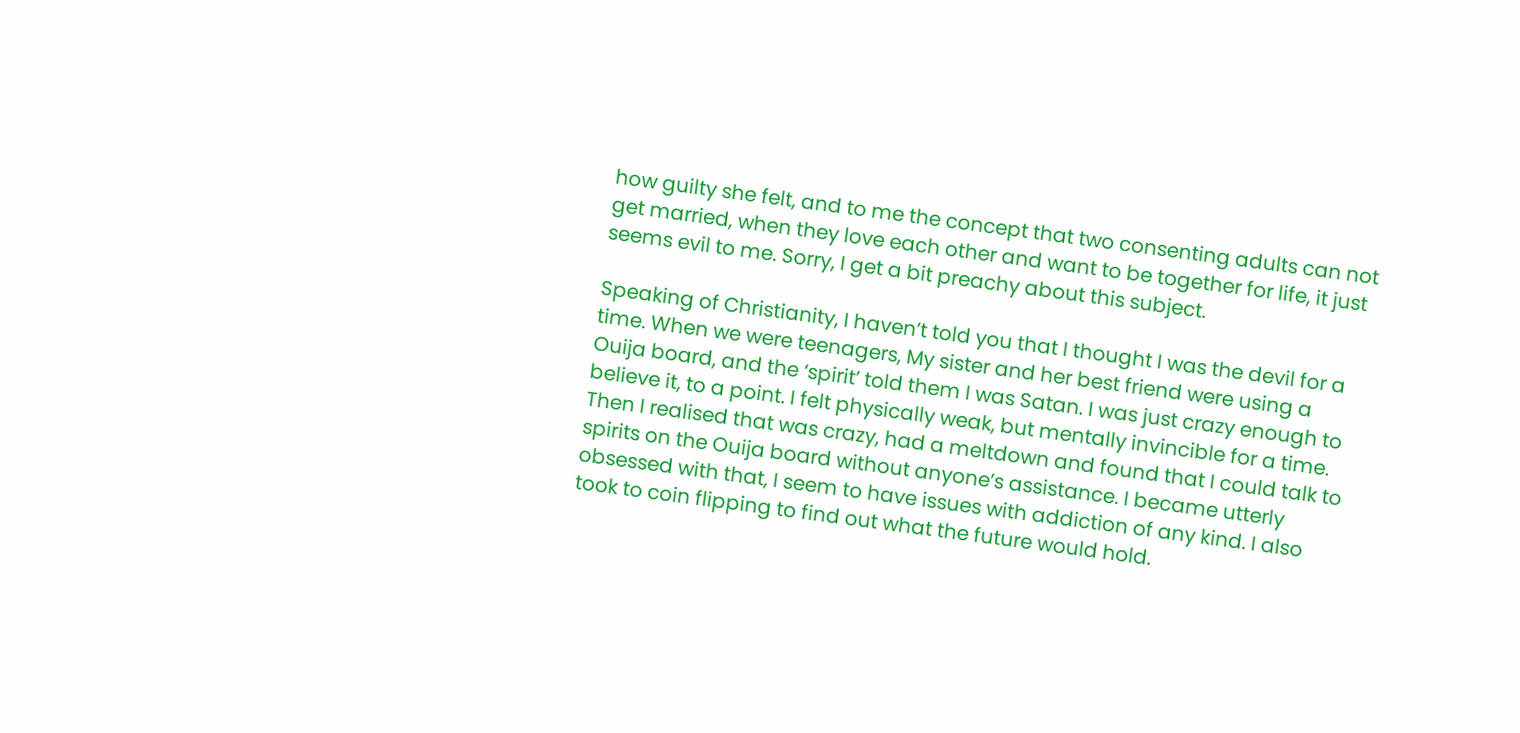how guilty she felt, and to me the concept that two consenting adults can not get married, when they love each other and want to be together for life, it just seems evil to me. Sorry, I get a bit preachy about this subject.

Speaking of Christianity, I haven’t told you that I thought I was the devil for a time. When we were teenagers, My sister and her best friend were using a Ouija board, and the ‘spirit’ told them I was Satan. I was just crazy enough to believe it, to a point. I felt physically weak, but mentally invincible for a time. Then I realised that was crazy, had a meltdown and found that I could talk to spirits on the Ouija board without anyone’s assistance. I became utterly obsessed with that, I seem to have issues with addiction of any kind. I also took to coin flipping to find out what the future would hold.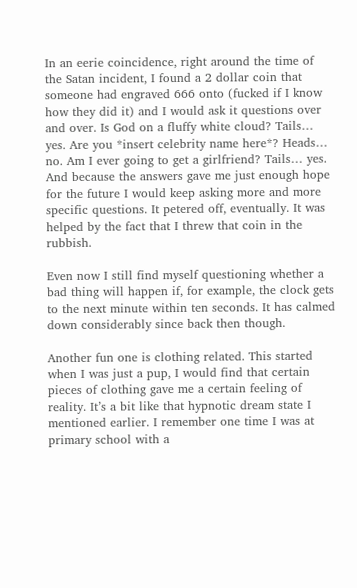In an eerie coincidence, right around the time of the Satan incident, I found a 2 dollar coin that someone had engraved 666 onto (fucked if I know how they did it) and I would ask it questions over and over. Is God on a fluffy white cloud? Tails… yes. Are you *insert celebrity name here*? Heads… no. Am I ever going to get a girlfriend? Tails… yes. And because the answers gave me just enough hope for the future I would keep asking more and more specific questions. It petered off, eventually. It was helped by the fact that I threw that coin in the rubbish.

Even now I still find myself questioning whether a bad thing will happen if, for example, the clock gets to the next minute within ten seconds. It has calmed down considerably since back then though.

Another fun one is clothing related. This started when I was just a pup, I would find that certain pieces of clothing gave me a certain feeling of reality. It’s a bit like that hypnotic dream state I mentioned earlier. I remember one time I was at primary school with a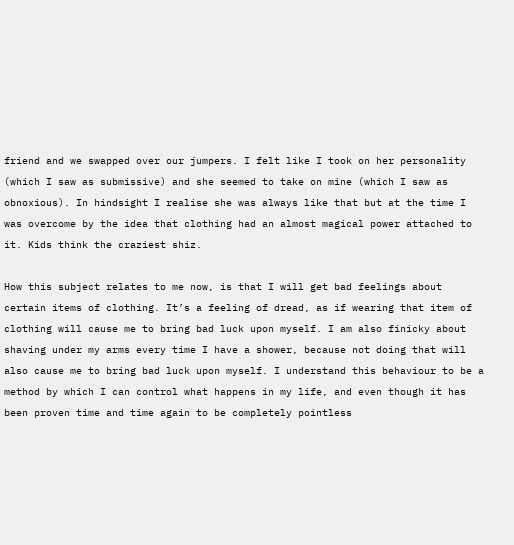friend and we swapped over our jumpers. I felt like I took on her personality (which I saw as submissive) and she seemed to take on mine (which I saw as obnoxious). In hindsight I realise she was always like that but at the time I was overcome by the idea that clothing had an almost magical power attached to it. Kids think the craziest shiz.

How this subject relates to me now, is that I will get bad feelings about certain items of clothing. It’s a feeling of dread, as if wearing that item of clothing will cause me to bring bad luck upon myself. I am also finicky about shaving under my arms every time I have a shower, because not doing that will also cause me to bring bad luck upon myself. I understand this behaviour to be a method by which I can control what happens in my life, and even though it has been proven time and time again to be completely pointless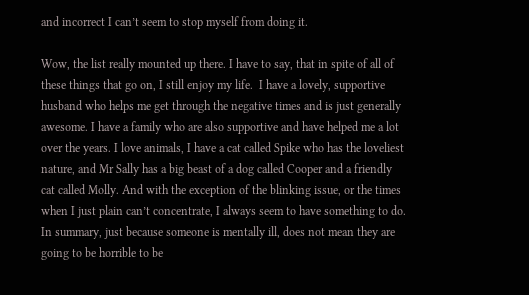and incorrect I can’t seem to stop myself from doing it.

Wow, the list really mounted up there. I have to say, that in spite of all of these things that go on, I still enjoy my life.  I have a lovely, supportive husband who helps me get through the negative times and is just generally awesome. I have a family who are also supportive and have helped me a lot over the years. I love animals, I have a cat called Spike who has the loveliest nature, and Mr Sally has a big beast of a dog called Cooper and a friendly cat called Molly. And with the exception of the blinking issue, or the times when I just plain can’t concentrate, I always seem to have something to do.
In summary, just because someone is mentally ill, does not mean they are going to be horrible to be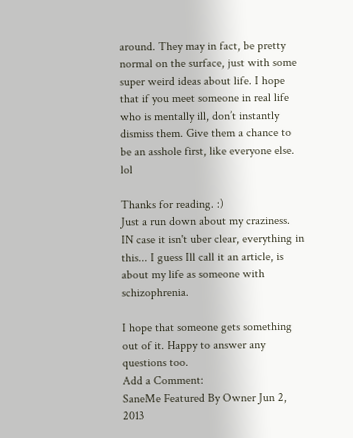around. They may in fact, be pretty normal on the surface, just with some super weird ideas about life. I hope that if you meet someone in real life who is mentally ill, don’t instantly dismiss them. Give them a chance to be an asshole first, like everyone else. lol

Thanks for reading. :)
Just a run down about my craziness. IN case it isn't uber clear, everything in this... I guess Ill call it an article, is about my life as someone with schizophrenia.

I hope that someone gets something out of it. Happy to answer any questions too.
Add a Comment:
SaneMe Featured By Owner Jun 2, 2013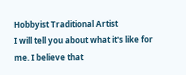Hobbyist Traditional Artist
I will tell you about what it's like for me. I believe that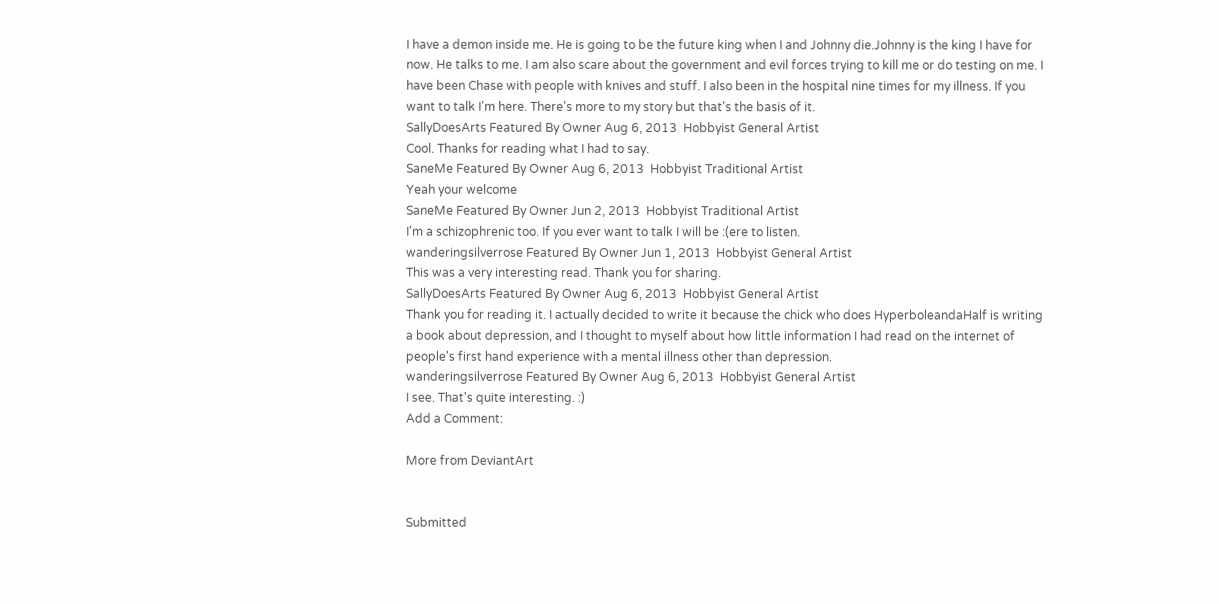I have a demon inside me. He is going to be the future king when I and Johnny die.Johnny is the king I have for now. He talks to me. I am also scare about the government and evil forces trying to kill me or do testing on me. I have been Chase with people with knives and stuff. I also been in the hospital nine times for my illness. If you want to talk I'm here. There's more to my story but that's the basis of it.
SallyDoesArts Featured By Owner Aug 6, 2013  Hobbyist General Artist
Cool. Thanks for reading what I had to say.
SaneMe Featured By Owner Aug 6, 2013  Hobbyist Traditional Artist
Yeah your welcome
SaneMe Featured By Owner Jun 2, 2013  Hobbyist Traditional Artist
I'm a schizophrenic too. If you ever want to talk I will be :(ere to listen.
wanderingsilverrose Featured By Owner Jun 1, 2013  Hobbyist General Artist
This was a very interesting read. Thank you for sharing.
SallyDoesArts Featured By Owner Aug 6, 2013  Hobbyist General Artist
Thank you for reading it. I actually decided to write it because the chick who does HyperboleandaHalf is writing a book about depression, and I thought to myself about how little information I had read on the internet of people's first hand experience with a mental illness other than depression.
wanderingsilverrose Featured By Owner Aug 6, 2013  Hobbyist General Artist
I see. That's quite interesting. :)
Add a Comment:

More from DeviantArt


Submitted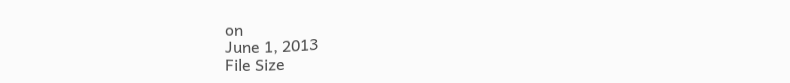on
June 1, 2013
File Size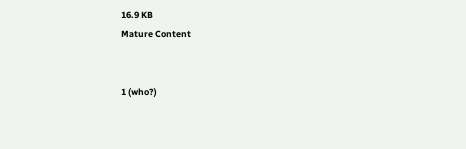16.9 KB
Mature Content


1 (who?)